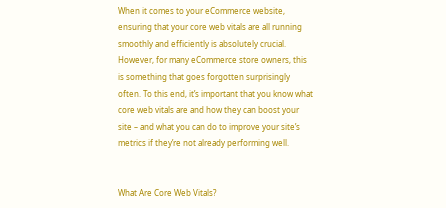When it comes to your eCommerce website, ensuring that your core web vitals are all running smoothly and efficiently is absolutely crucial. However, for many eCommerce store owners, this is something that goes forgotten surprisingly often. To this end, it’s important that you know what core web vitals are and how they can boost your site – and what you can do to improve your site’s metrics if they’re not already performing well.


What Are Core Web Vitals?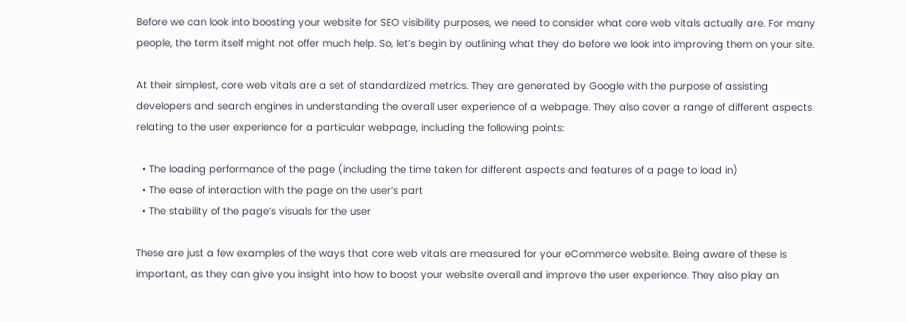Before we can look into boosting your website for SEO visibility purposes, we need to consider what core web vitals actually are. For many people, the term itself might not offer much help. So, let’s begin by outlining what they do before we look into improving them on your site.

At their simplest, core web vitals are a set of standardized metrics. They are generated by Google with the purpose of assisting developers and search engines in understanding the overall user experience of a webpage. They also cover a range of different aspects relating to the user experience for a particular webpage, including the following points:

  • The loading performance of the page (including the time taken for different aspects and features of a page to load in)
  • The ease of interaction with the page on the user’s part
  • The stability of the page’s visuals for the user

These are just a few examples of the ways that core web vitals are measured for your eCommerce website. Being aware of these is important, as they can give you insight into how to boost your website overall and improve the user experience. They also play an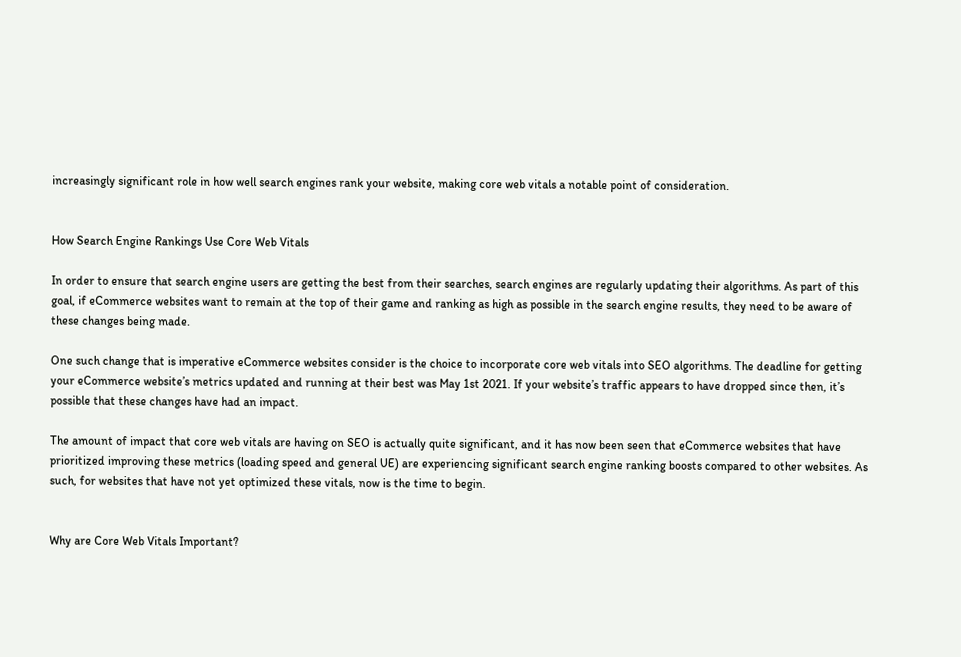increasingly significant role in how well search engines rank your website, making core web vitals a notable point of consideration.


How Search Engine Rankings Use Core Web Vitals

In order to ensure that search engine users are getting the best from their searches, search engines are regularly updating their algorithms. As part of this goal, if eCommerce websites want to remain at the top of their game and ranking as high as possible in the search engine results, they need to be aware of these changes being made.

One such change that is imperative eCommerce websites consider is the choice to incorporate core web vitals into SEO algorithms. The deadline for getting your eCommerce website’s metrics updated and running at their best was May 1st 2021. If your website’s traffic appears to have dropped since then, it’s possible that these changes have had an impact.

The amount of impact that core web vitals are having on SEO is actually quite significant, and it has now been seen that eCommerce websites that have prioritized improving these metrics (loading speed and general UE) are experiencing significant search engine ranking boosts compared to other websites. As such, for websites that have not yet optimized these vitals, now is the time to begin.


Why are Core Web Vitals Important?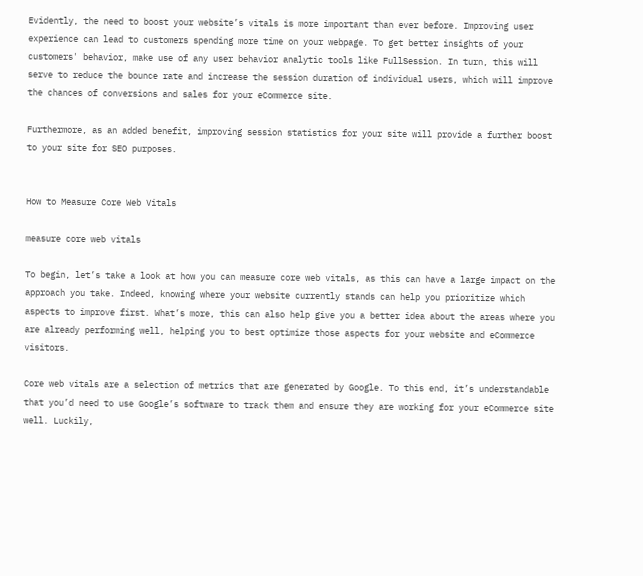Evidently, the need to boost your website’s vitals is more important than ever before. Improving user experience can lead to customers spending more time on your webpage. To get better insights of your customers' behavior, make use of any user behavior analytic tools like FullSession. In turn, this will serve to reduce the bounce rate and increase the session duration of individual users, which will improve the chances of conversions and sales for your eCommerce site.

Furthermore, as an added benefit, improving session statistics for your site will provide a further boost to your site for SEO purposes.


How to Measure Core Web Vitals

measure core web vitals

To begin, let’s take a look at how you can measure core web vitals, as this can have a large impact on the approach you take. Indeed, knowing where your website currently stands can help you prioritize which aspects to improve first. What’s more, this can also help give you a better idea about the areas where you are already performing well, helping you to best optimize those aspects for your website and eCommerce visitors.

Core web vitals are a selection of metrics that are generated by Google. To this end, it’s understandable that you’d need to use Google’s software to track them and ensure they are working for your eCommerce site well. Luckily,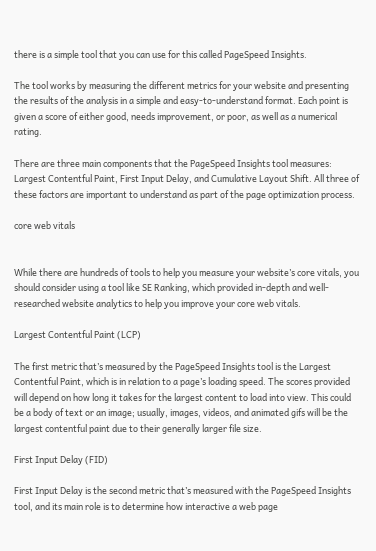there is a simple tool that you can use for this called PageSpeed Insights.

The tool works by measuring the different metrics for your website and presenting the results of the analysis in a simple and easy-to-understand format. Each point is given a score of either good, needs improvement, or poor, as well as a numerical rating.

There are three main components that the PageSpeed Insights tool measures: Largest Contentful Paint, First Input Delay, and Cumulative Layout Shift. All three of these factors are important to understand as part of the page optimization process.

core web vitals


While there are hundreds of tools to help you measure your website’s core vitals, you should consider using a tool like SE Ranking, which provided in-depth and well-researched website analytics to help you improve your core web vitals.

Largest Contentful Paint (LCP)

The first metric that’s measured by the PageSpeed Insights tool is the Largest Contentful Paint, which is in relation to a page’s loading speed. The scores provided will depend on how long it takes for the largest content to load into view. This could be a body of text or an image; usually, images, videos, and animated gifs will be the largest contentful paint due to their generally larger file size.

First Input Delay (FID)

First Input Delay is the second metric that’s measured with the PageSpeed Insights tool, and its main role is to determine how interactive a web page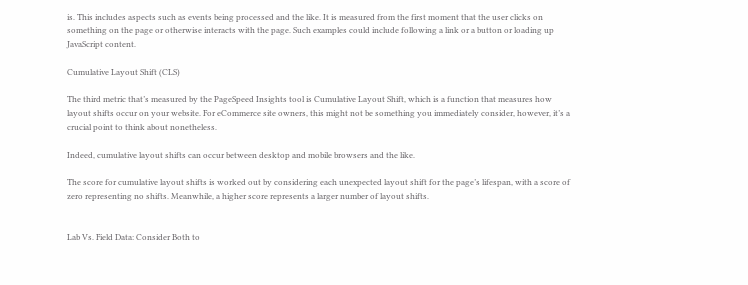is. This includes aspects such as events being processed and the like. It is measured from the first moment that the user clicks on something on the page or otherwise interacts with the page. Such examples could include following a link or a button or loading up JavaScript content.

Cumulative Layout Shift (CLS)

The third metric that’s measured by the PageSpeed Insights tool is Cumulative Layout Shift, which is a function that measures how layout shifts occur on your website. For eCommerce site owners, this might not be something you immediately consider, however, it’s a crucial point to think about nonetheless.

Indeed, cumulative layout shifts can occur between desktop and mobile browsers and the like.

The score for cumulative layout shifts is worked out by considering each unexpected layout shift for the page’s lifespan, with a score of zero representing no shifts. Meanwhile, a higher score represents a larger number of layout shifts.


Lab Vs. Field Data: Consider Both to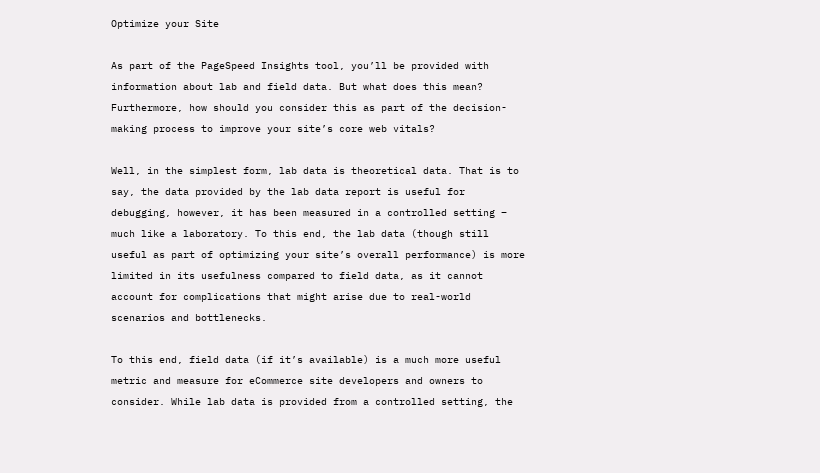Optimize your Site

As part of the PageSpeed Insights tool, you’ll be provided with information about lab and field data. But what does this mean? Furthermore, how should you consider this as part of the decision-making process to improve your site’s core web vitals?

Well, in the simplest form, lab data is theoretical data. That is to say, the data provided by the lab data report is useful for debugging, however, it has been measured in a controlled setting – much like a laboratory. To this end, the lab data (though still useful as part of optimizing your site’s overall performance) is more limited in its usefulness compared to field data, as it cannot account for complications that might arise due to real-world scenarios and bottlenecks.

To this end, field data (if it’s available) is a much more useful metric and measure for eCommerce site developers and owners to consider. While lab data is provided from a controlled setting, the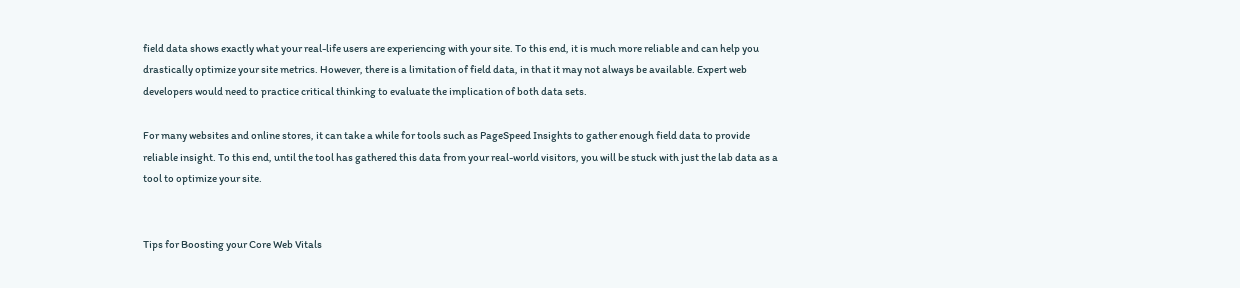field data shows exactly what your real-life users are experiencing with your site. To this end, it is much more reliable and can help you drastically optimize your site metrics. However, there is a limitation of field data, in that it may not always be available. Expert web developers would need to practice critical thinking to evaluate the implication of both data sets.

For many websites and online stores, it can take a while for tools such as PageSpeed Insights to gather enough field data to provide reliable insight. To this end, until the tool has gathered this data from your real-world visitors, you will be stuck with just the lab data as a tool to optimize your site.


Tips for Boosting your Core Web Vitals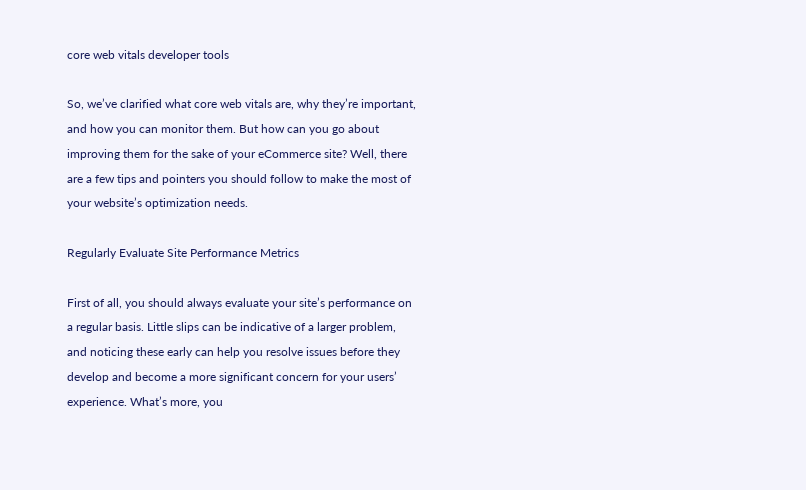core web vitals developer tools

So, we’ve clarified what core web vitals are, why they’re important, and how you can monitor them. But how can you go about improving them for the sake of your eCommerce site? Well, there are a few tips and pointers you should follow to make the most of your website’s optimization needs.

Regularly Evaluate Site Performance Metrics

First of all, you should always evaluate your site’s performance on a regular basis. Little slips can be indicative of a larger problem, and noticing these early can help you resolve issues before they develop and become a more significant concern for your users’ experience. What’s more, you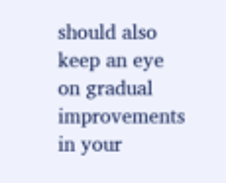should also keep an eye on gradual improvements in your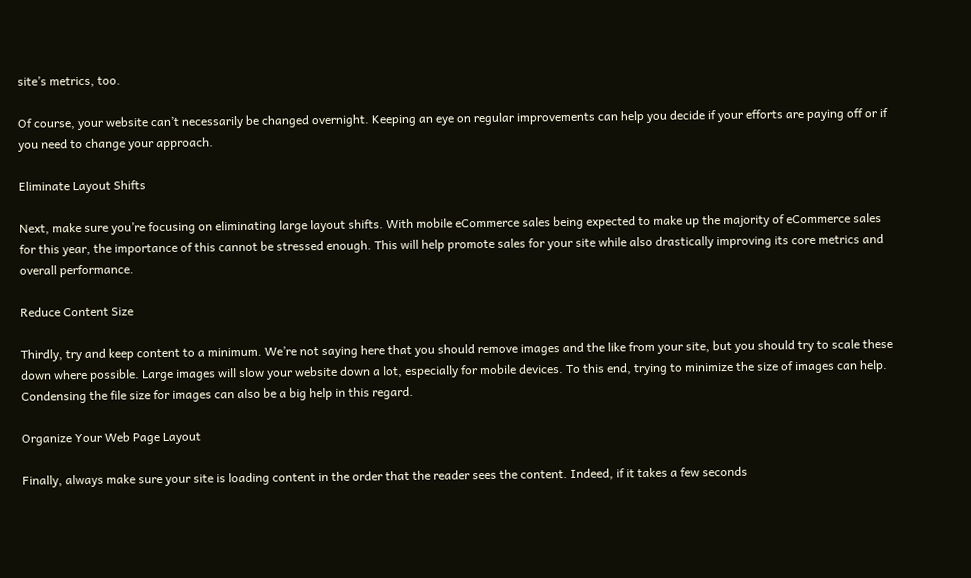site’s metrics, too.

Of course, your website can’t necessarily be changed overnight. Keeping an eye on regular improvements can help you decide if your efforts are paying off or if you need to change your approach.

Eliminate Layout Shifts

Next, make sure you’re focusing on eliminating large layout shifts. With mobile eCommerce sales being expected to make up the majority of eCommerce sales for this year, the importance of this cannot be stressed enough. This will help promote sales for your site while also drastically improving its core metrics and overall performance.

Reduce Content Size

Thirdly, try and keep content to a minimum. We’re not saying here that you should remove images and the like from your site, but you should try to scale these down where possible. Large images will slow your website down a lot, especially for mobile devices. To this end, trying to minimize the size of images can help. Condensing the file size for images can also be a big help in this regard.

Organize Your Web Page Layout

Finally, always make sure your site is loading content in the order that the reader sees the content. Indeed, if it takes a few seconds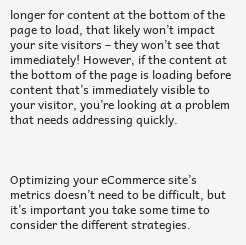longer for content at the bottom of the page to load, that likely won’t impact your site visitors – they won’t see that immediately! However, if the content at the bottom of the page is loading before content that’s immediately visible to your visitor, you’re looking at a problem that needs addressing quickly.



Optimizing your eCommerce site’s metrics doesn’t need to be difficult, but it’s important you take some time to consider the different strategies.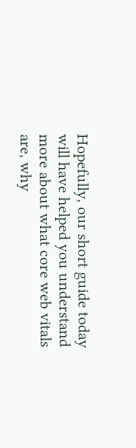Hopefully, our short guide today will have helped you understand more about what core web vitals are, why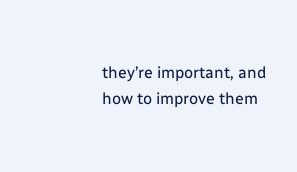they’re important, and how to improve them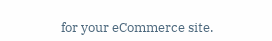for your eCommerce site.